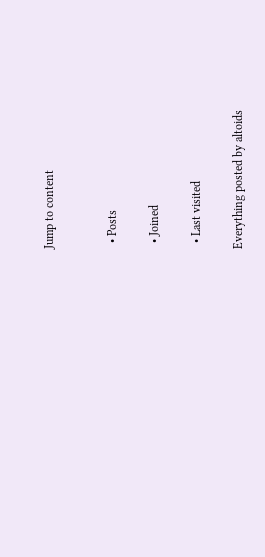Jump to content


  • Posts

  • Joined

  • Last visited

Everything posted by altoids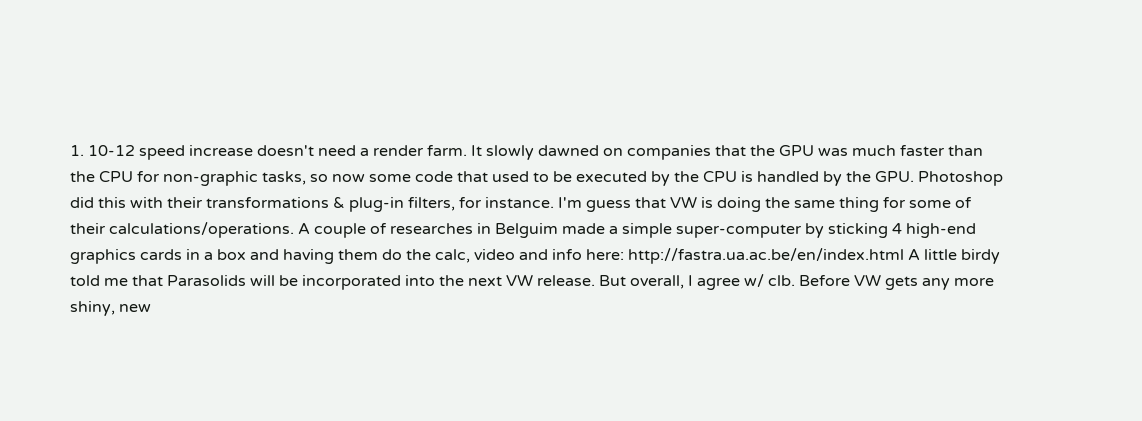1. 10-12 speed increase doesn't need a render farm. It slowly dawned on companies that the GPU was much faster than the CPU for non-graphic tasks, so now some code that used to be executed by the CPU is handled by the GPU. Photoshop did this with their transformations & plug-in filters, for instance. I'm guess that VW is doing the same thing for some of their calculations/operations. A couple of researches in Belguim made a simple super-computer by sticking 4 high-end graphics cards in a box and having them do the calc, video and info here: http://fastra.ua.ac.be/en/index.html A little birdy told me that Parasolids will be incorporated into the next VW release. But overall, I agree w/ clb. Before VW gets any more shiny, new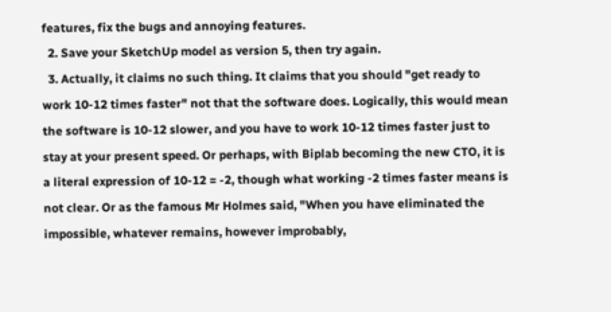features, fix the bugs and annoying features.
  2. Save your SketchUp model as version 5, then try again.
  3. Actually, it claims no such thing. It claims that you should "get ready to work 10-12 times faster" not that the software does. Logically, this would mean the software is 10-12 slower, and you have to work 10-12 times faster just to stay at your present speed. Or perhaps, with Biplab becoming the new CTO, it is a literal expression of 10-12 = -2, though what working -2 times faster means is not clear. Or as the famous Mr Holmes said, "When you have eliminated the impossible, whatever remains, however improbably,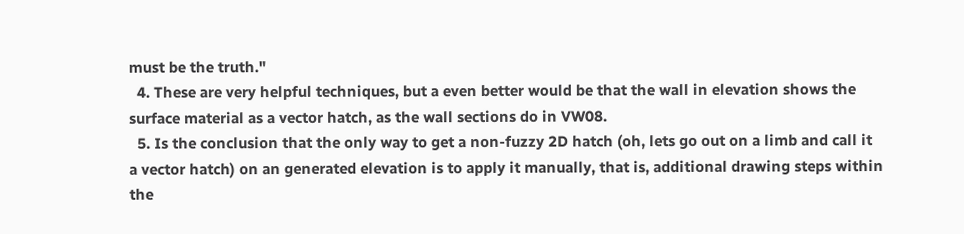must be the truth."
  4. These are very helpful techniques, but a even better would be that the wall in elevation shows the surface material as a vector hatch, as the wall sections do in VW08.
  5. Is the conclusion that the only way to get a non-fuzzy 2D hatch (oh, lets go out on a limb and call it a vector hatch) on an generated elevation is to apply it manually, that is, additional drawing steps within the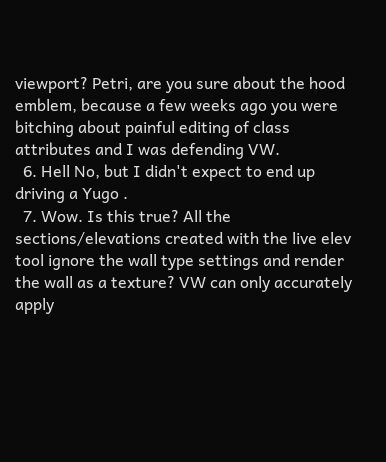viewport? Petri, are you sure about the hood emblem, because a few weeks ago you were bitching about painful editing of class attributes and I was defending VW.
  6. Hell No, but I didn't expect to end up driving a Yugo .
  7. Wow. Is this true? All the sections/elevations created with the live elev tool ignore the wall type settings and render the wall as a texture? VW can only accurately apply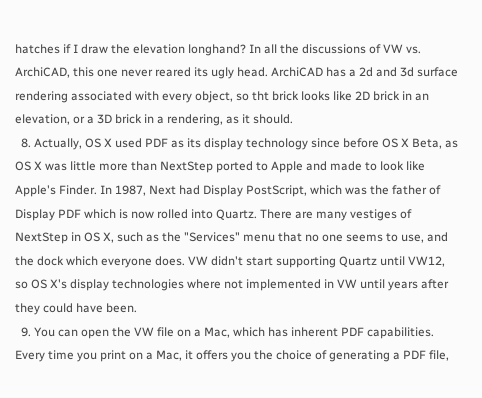hatches if I draw the elevation longhand? In all the discussions of VW vs. ArchiCAD, this one never reared its ugly head. ArchiCAD has a 2d and 3d surface rendering associated with every object, so tht brick looks like 2D brick in an elevation, or a 3D brick in a rendering, as it should.
  8. Actually, OS X used PDF as its display technology since before OS X Beta, as OS X was little more than NextStep ported to Apple and made to look like Apple's Finder. In 1987, Next had Display PostScript, which was the father of Display PDF which is now rolled into Quartz. There are many vestiges of NextStep in OS X, such as the "Services" menu that no one seems to use, and the dock which everyone does. VW didn't start supporting Quartz until VW12, so OS X's display technologies where not implemented in VW until years after they could have been.
  9. You can open the VW file on a Mac, which has inherent PDF capabilities. Every time you print on a Mac, it offers you the choice of generating a PDF file,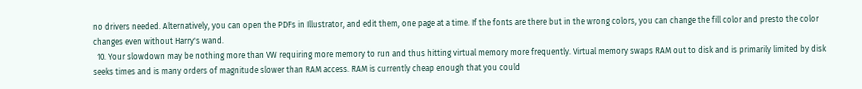no drivers needed. Alternatively, you can open the PDFs in Illustrator, and edit them, one page at a time. If the fonts are there but in the wrong colors, you can change the fill color and presto the color changes even without Harry's wand.
  10. Your slowdown may be nothing more than VW requiring more memory to run and thus hitting virtual memory more frequently. Virtual memory swaps RAM out to disk and is primarily limited by disk seeks times and is many orders of magnitude slower than RAM access. RAM is currently cheap enough that you could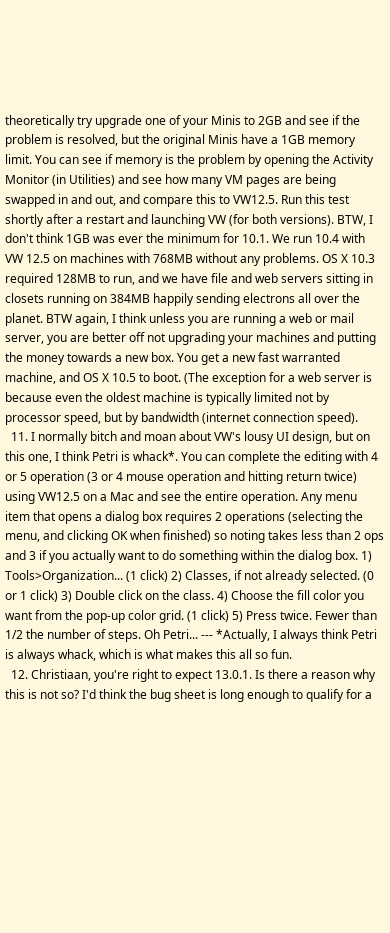theoretically try upgrade one of your Minis to 2GB and see if the problem is resolved, but the original Minis have a 1GB memory limit. You can see if memory is the problem by opening the Activity Monitor (in Utilities) and see how many VM pages are being swapped in and out, and compare this to VW12.5. Run this test shortly after a restart and launching VW (for both versions). BTW, I don't think 1GB was ever the minimum for 10.1. We run 10.4 with VW 12.5 on machines with 768MB without any problems. OS X 10.3 required 128MB to run, and we have file and web servers sitting in closets running on 384MB happily sending electrons all over the planet. BTW again, I think unless you are running a web or mail server, you are better off not upgrading your machines and putting the money towards a new box. You get a new fast warranted machine, and OS X 10.5 to boot. (The exception for a web server is because even the oldest machine is typically limited not by processor speed, but by bandwidth (internet connection speed).
  11. I normally bitch and moan about VW's lousy UI design, but on this one, I think Petri is whack*. You can complete the editing with 4 or 5 operation (3 or 4 mouse operation and hitting return twice) using VW12.5 on a Mac and see the entire operation. Any menu item that opens a dialog box requires 2 operations (selecting the menu, and clicking OK when finished) so noting takes less than 2 ops and 3 if you actually want to do something within the dialog box. 1) Tools>Organization... (1 click) 2) Classes, if not already selected. (0 or 1 click) 3) Double click on the class. 4) Choose the fill color you want from the pop-up color grid. (1 click) 5) Press twice. Fewer than 1/2 the number of steps. Oh Petri... --- *Actually, I always think Petri is always whack, which is what makes this all so fun.
  12. Christiaan, you're right to expect 13.0.1. Is there a reason why this is not so? I'd think the bug sheet is long enough to qualify for a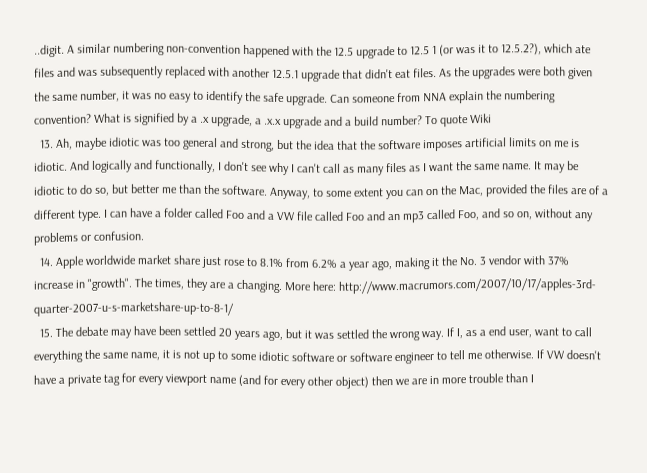..digit. A similar numbering non-convention happened with the 12.5 upgrade to 12.5 1 (or was it to 12.5.2?), which ate files and was subsequently replaced with another 12.5.1 upgrade that didn't eat files. As the upgrades were both given the same number, it was no easy to identify the safe upgrade. Can someone from NNA explain the numbering convention? What is signified by a .x upgrade, a .x.x upgrade and a build number? To quote Wiki
  13. Ah, maybe idiotic was too general and strong, but the idea that the software imposes artificial limits on me is idiotic. And logically and functionally, I don't see why I can't call as many files as I want the same name. It may be idiotic to do so, but better me than the software. Anyway, to some extent you can on the Mac, provided the files are of a different type. I can have a folder called Foo and a VW file called Foo and an mp3 called Foo, and so on, without any problems or confusion.
  14. Apple worldwide market share just rose to 8.1% from 6.2% a year ago, making it the No. 3 vendor with 37% increase in "growth". The times, they are a changing. More here: http://www.macrumors.com/2007/10/17/apples-3rd-quarter-2007-u-s-marketshare-up-to-8-1/
  15. The debate may have been settled 20 years ago, but it was settled the wrong way. If I, as a end user, want to call everything the same name, it is not up to some idiotic software or software engineer to tell me otherwise. If VW doesn't have a private tag for every viewport name (and for every other object) then we are in more trouble than I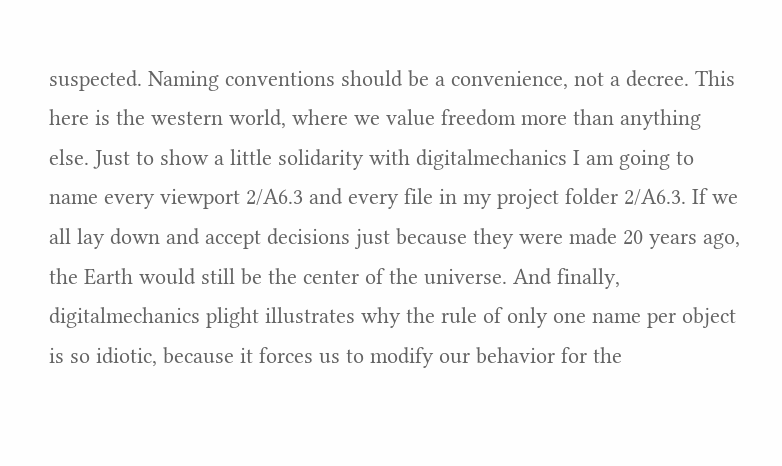suspected. Naming conventions should be a convenience, not a decree. This here is the western world, where we value freedom more than anything else. Just to show a little solidarity with digitalmechanics I am going to name every viewport 2/A6.3 and every file in my project folder 2/A6.3. If we all lay down and accept decisions just because they were made 20 years ago, the Earth would still be the center of the universe. And finally, digitalmechanics plight illustrates why the rule of only one name per object is so idiotic, because it forces us to modify our behavior for the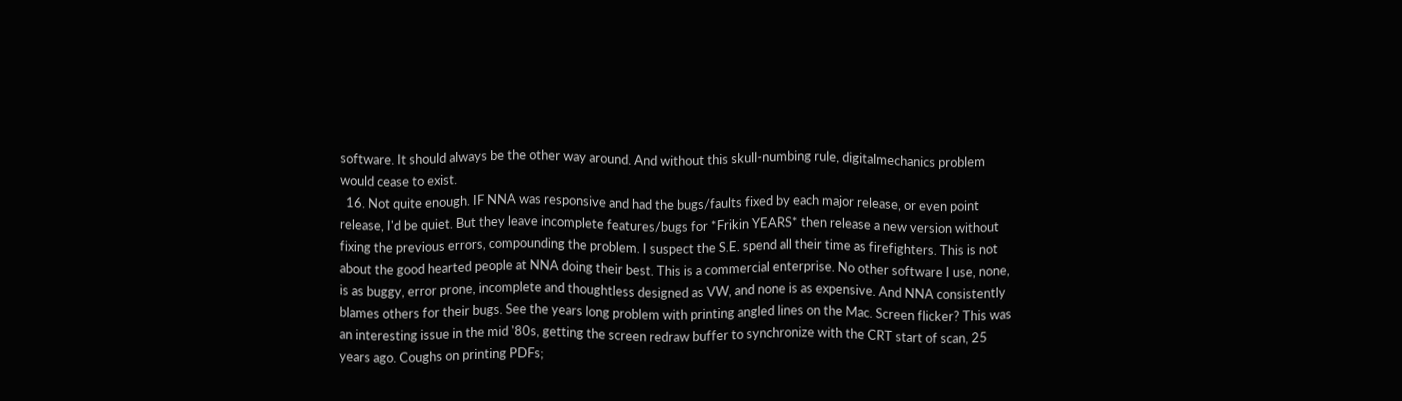software. It should always be the other way around. And without this skull-numbing rule, digitalmechanics problem would cease to exist.
  16. Not quite enough. IF NNA was responsive and had the bugs/faults fixed by each major release, or even point release, I'd be quiet. But they leave incomplete features/bugs for *Frikin YEARS* then release a new version without fixing the previous errors, compounding the problem. I suspect the S.E. spend all their time as firefighters. This is not about the good hearted people at NNA doing their best. This is a commercial enterprise. No other software I use, none, is as buggy, error prone, incomplete and thoughtless designed as VW, and none is as expensive. And NNA consistently blames others for their bugs. See the years long problem with printing angled lines on the Mac. Screen flicker? This was an interesting issue in the mid '80s, getting the screen redraw buffer to synchronize with the CRT start of scan, 25 years ago. Coughs on printing PDFs;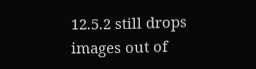12.5.2 still drops images out of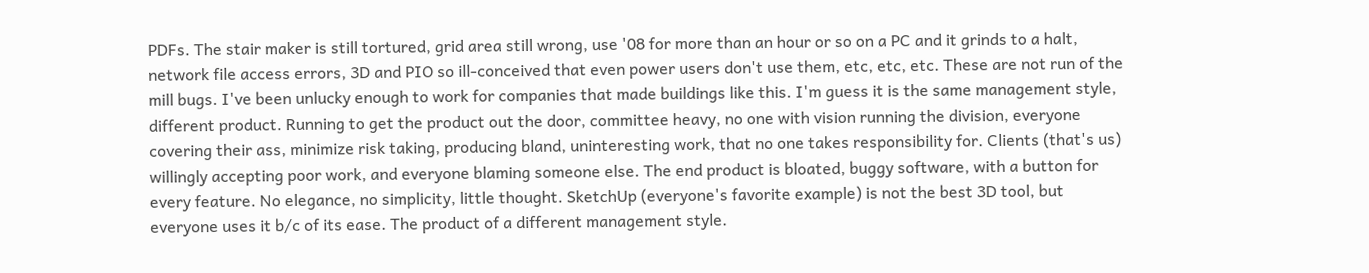PDFs. The stair maker is still tortured, grid area still wrong, use '08 for more than an hour or so on a PC and it grinds to a halt, network file access errors, 3D and PIO so ill-conceived that even power users don't use them, etc, etc, etc. These are not run of the mill bugs. I've been unlucky enough to work for companies that made buildings like this. I'm guess it is the same management style, different product. Running to get the product out the door, committee heavy, no one with vision running the division, everyone covering their ass, minimize risk taking, producing bland, uninteresting work, that no one takes responsibility for. Clients (that's us) willingly accepting poor work, and everyone blaming someone else. The end product is bloated, buggy software, with a button for every feature. No elegance, no simplicity, little thought. SketchUp (everyone's favorite example) is not the best 3D tool, but everyone uses it b/c of its ease. The product of a different management style.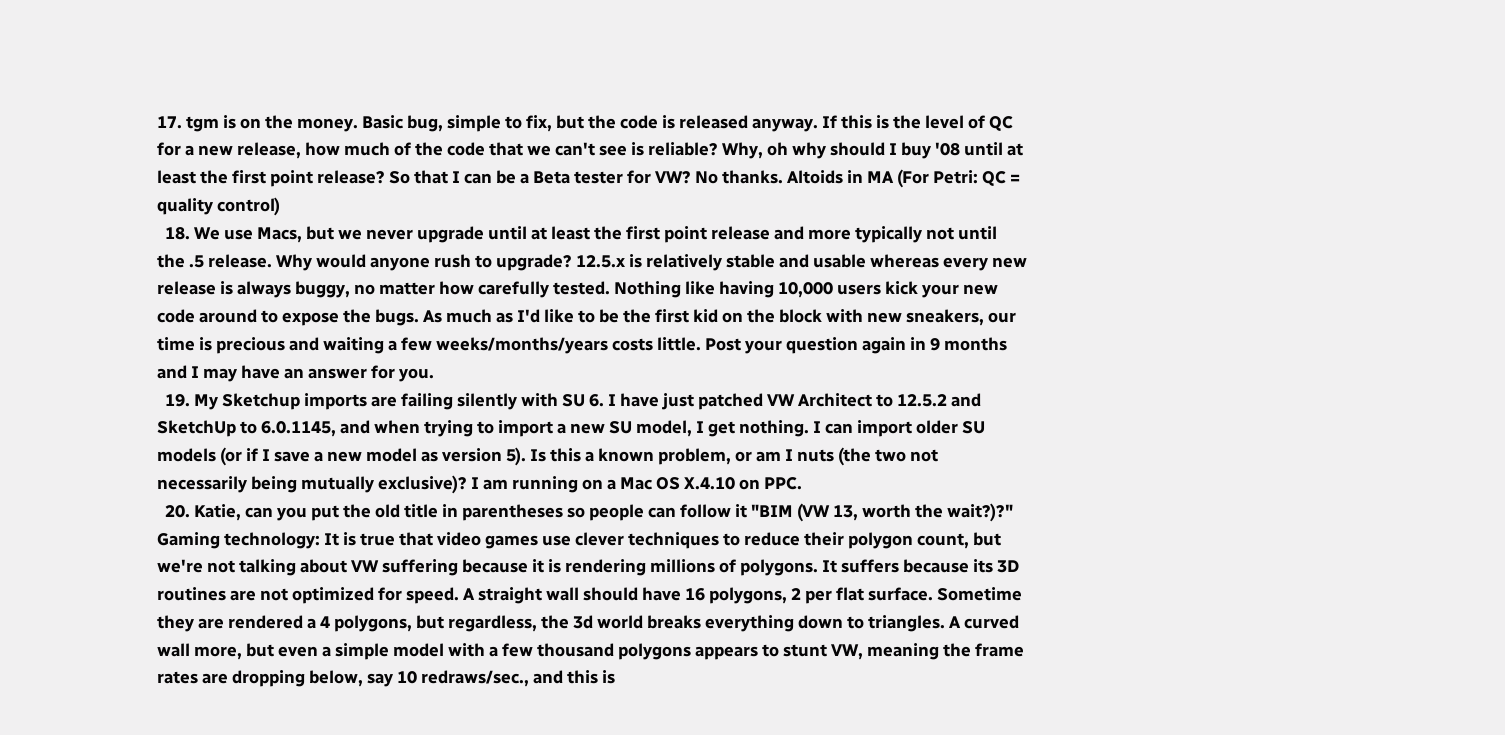17. tgm is on the money. Basic bug, simple to fix, but the code is released anyway. If this is the level of QC for a new release, how much of the code that we can't see is reliable? Why, oh why should I buy '08 until at least the first point release? So that I can be a Beta tester for VW? No thanks. Altoids in MA (For Petri: QC = quality control)
  18. We use Macs, but we never upgrade until at least the first point release and more typically not until the .5 release. Why would anyone rush to upgrade? 12.5.x is relatively stable and usable whereas every new release is always buggy, no matter how carefully tested. Nothing like having 10,000 users kick your new code around to expose the bugs. As much as I'd like to be the first kid on the block with new sneakers, our time is precious and waiting a few weeks/months/years costs little. Post your question again in 9 months and I may have an answer for you.
  19. My Sketchup imports are failing silently with SU 6. I have just patched VW Architect to 12.5.2 and SketchUp to 6.0.1145, and when trying to import a new SU model, I get nothing. I can import older SU models (or if I save a new model as version 5). Is this a known problem, or am I nuts (the two not necessarily being mutually exclusive)? I am running on a Mac OS X.4.10 on PPC.
  20. Katie, can you put the old title in parentheses so people can follow it "BIM (VW 13, worth the wait?)?" Gaming technology: It is true that video games use clever techniques to reduce their polygon count, but we're not talking about VW suffering because it is rendering millions of polygons. It suffers because its 3D routines are not optimized for speed. A straight wall should have 16 polygons, 2 per flat surface. Sometime they are rendered a 4 polygons, but regardless, the 3d world breaks everything down to triangles. A curved wall more, but even a simple model with a few thousand polygons appears to stunt VW, meaning the frame rates are dropping below, say 10 redraws/sec., and this is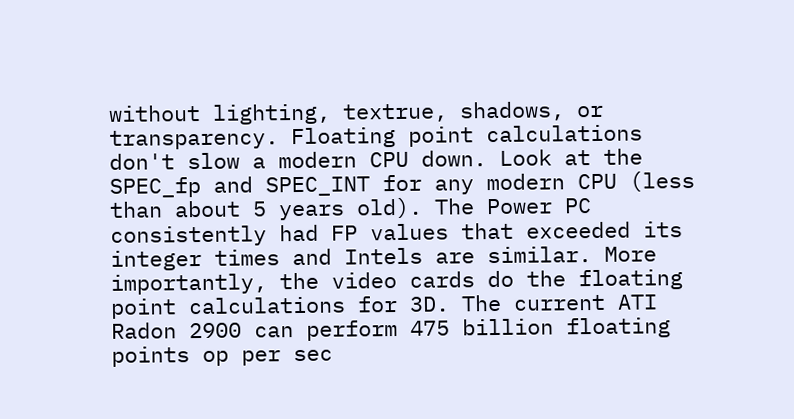without lighting, textrue, shadows, or transparency. Floating point calculations don't slow a modern CPU down. Look at the SPEC_fp and SPEC_INT for any modern CPU (less than about 5 years old). The Power PC consistently had FP values that exceeded its integer times and Intels are similar. More importantly, the video cards do the floating point calculations for 3D. The current ATI Radon 2900 can perform 475 billion floating points op per sec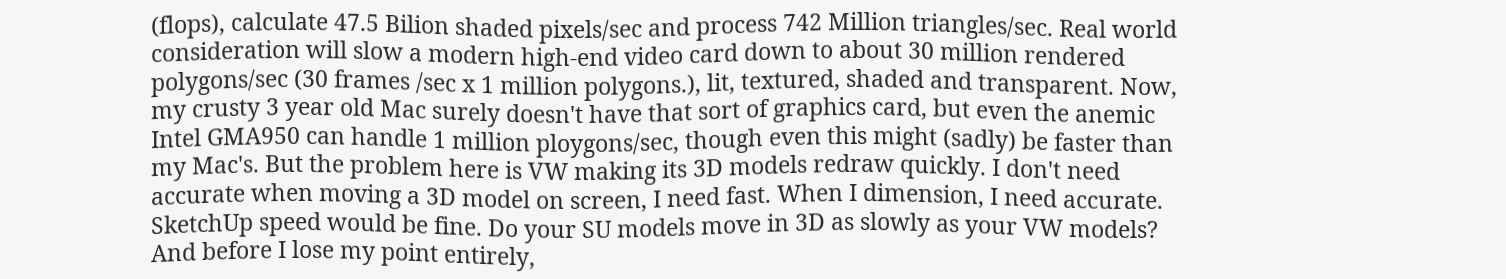(flops), calculate 47.5 Bilion shaded pixels/sec and process 742 Million triangles/sec. Real world consideration will slow a modern high-end video card down to about 30 million rendered polygons/sec (30 frames /sec x 1 million polygons.), lit, textured, shaded and transparent. Now, my crusty 3 year old Mac surely doesn't have that sort of graphics card, but even the anemic Intel GMA950 can handle 1 million ploygons/sec, though even this might (sadly) be faster than my Mac's. But the problem here is VW making its 3D models redraw quickly. I don't need accurate when moving a 3D model on screen, I need fast. When I dimension, I need accurate. SketchUp speed would be fine. Do your SU models move in 3D as slowly as your VW models? And before I lose my point entirely,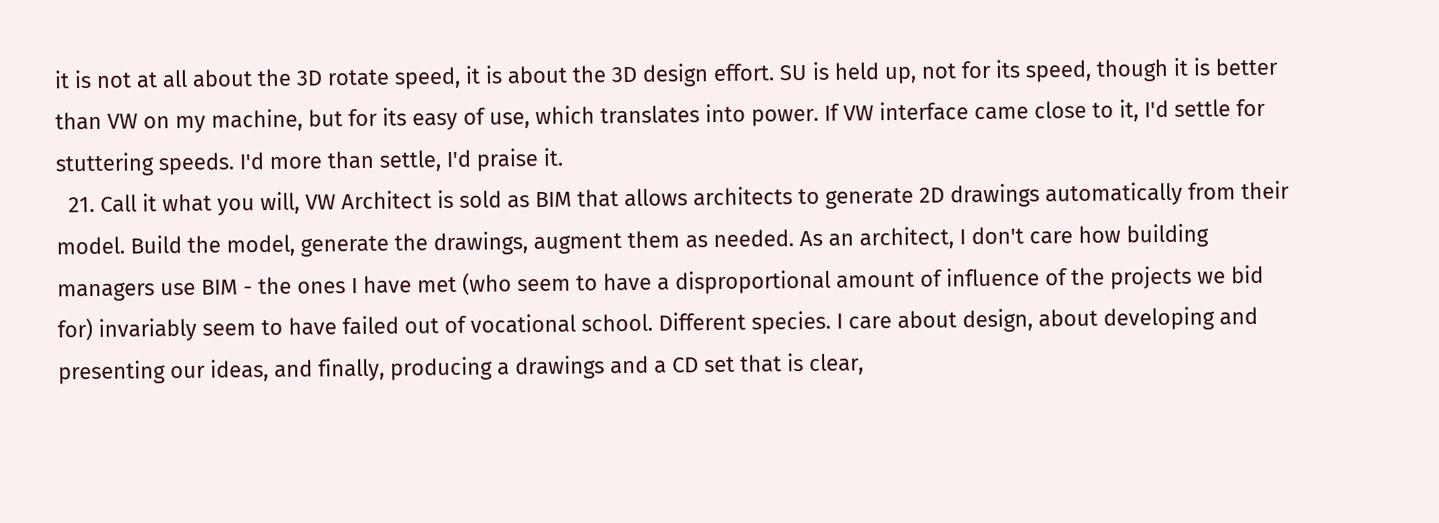it is not at all about the 3D rotate speed, it is about the 3D design effort. SU is held up, not for its speed, though it is better than VW on my machine, but for its easy of use, which translates into power. If VW interface came close to it, I'd settle for stuttering speeds. I'd more than settle, I'd praise it.
  21. Call it what you will, VW Architect is sold as BIM that allows architects to generate 2D drawings automatically from their model. Build the model, generate the drawings, augment them as needed. As an architect, I don't care how building managers use BIM - the ones I have met (who seem to have a disproportional amount of influence of the projects we bid for) invariably seem to have failed out of vocational school. Different species. I care about design, about developing and presenting our ideas, and finally, producing a drawings and a CD set that is clear,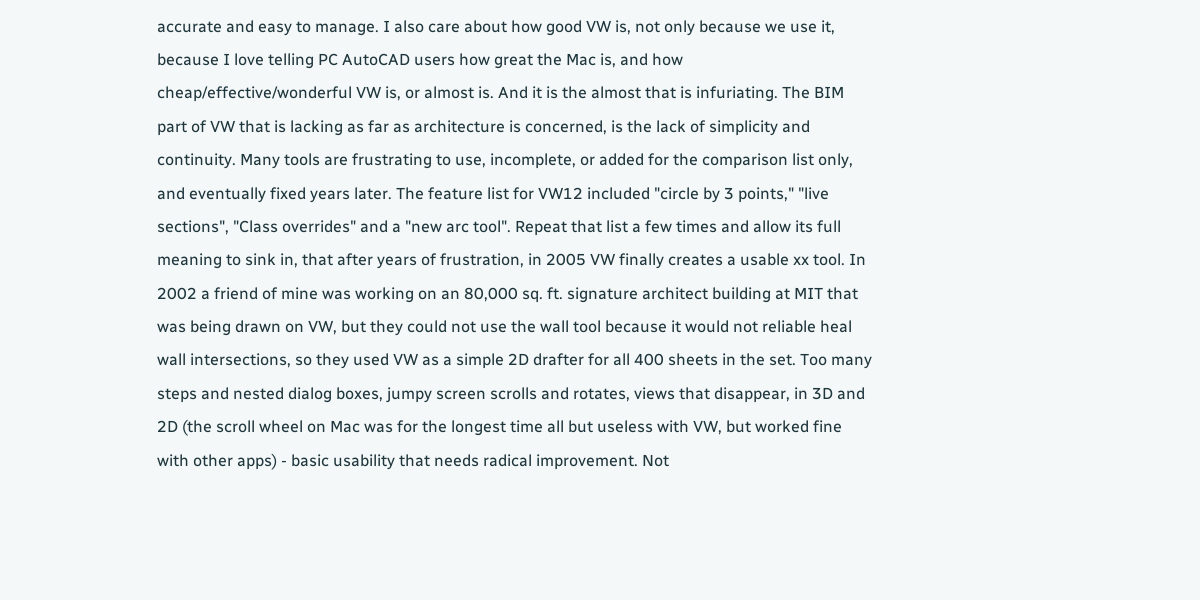accurate and easy to manage. I also care about how good VW is, not only because we use it, because I love telling PC AutoCAD users how great the Mac is, and how cheap/effective/wonderful VW is, or almost is. And it is the almost that is infuriating. The BIM part of VW that is lacking as far as architecture is concerned, is the lack of simplicity and continuity. Many tools are frustrating to use, incomplete, or added for the comparison list only, and eventually fixed years later. The feature list for VW12 included "circle by 3 points," "live sections", "Class overrides" and a "new arc tool". Repeat that list a few times and allow its full meaning to sink in, that after years of frustration, in 2005 VW finally creates a usable xx tool. In 2002 a friend of mine was working on an 80,000 sq. ft. signature architect building at MIT that was being drawn on VW, but they could not use the wall tool because it would not reliable heal wall intersections, so they used VW as a simple 2D drafter for all 400 sheets in the set. Too many steps and nested dialog boxes, jumpy screen scrolls and rotates, views that disappear, in 3D and 2D (the scroll wheel on Mac was for the longest time all but useless with VW, but worked fine with other apps) - basic usability that needs radical improvement. Not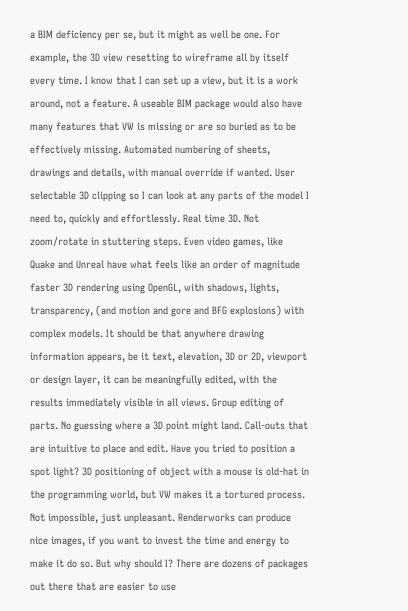a BIM deficiency per se, but it might as well be one. For example, the 3D view resetting to wireframe all by itself every time. I know that I can set up a view, but it is a work around, not a feature. A useable BIM package would also have many features that VW is missing or are so buried as to be effectively missing. Automated numbering of sheets, drawings and details, with manual override if wanted. User selectable 3D clipping so I can look at any parts of the model I need to, quickly and effortlessly. Real time 3D. Not zoom/rotate in stuttering steps. Even video games, like Quake and Unreal have what feels like an order of magnitude faster 3D rendering using OpenGL, with shadows, lights, transparency, (and motion and gore and BFG explosions) with complex models. It should be that anywhere drawing information appears, be it text, elevation, 3D or 2D, viewport or design layer, it can be meaningfully edited, with the results immediately visible in all views. Group editing of parts. No guessing where a 3D point might land. Call-outs that are intuitive to place and edit. Have you tried to position a spot light? 3D positioning of object with a mouse is old-hat in the programming world, but VW makes it a tortured process. Not impossible, just unpleasant. Renderworks can produce nice images, if you want to invest the time and energy to make it do so. But why should I? There are dozens of packages out there that are easier to use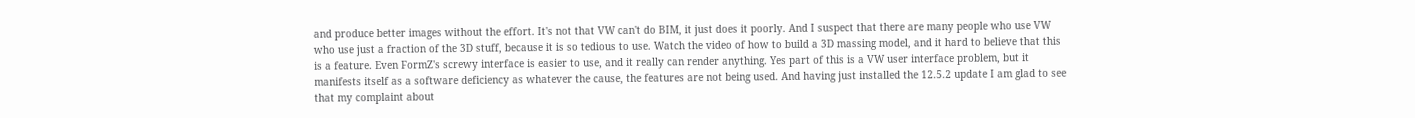and produce better images without the effort. It's not that VW can't do BIM, it just does it poorly. And I suspect that there are many people who use VW who use just a fraction of the 3D stuff, because it is so tedious to use. Watch the video of how to build a 3D massing model, and it hard to believe that this is a feature. Even FormZ's screwy interface is easier to use, and it really can render anything. Yes part of this is a VW user interface problem, but it manifests itself as a software deficiency as whatever the cause, the features are not being used. And having just installed the 12.5.2 update I am glad to see that my complaint about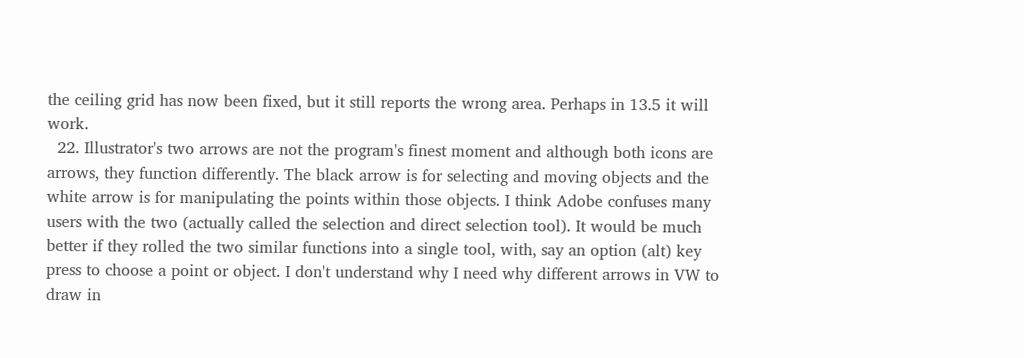the ceiling grid has now been fixed, but it still reports the wrong area. Perhaps in 13.5 it will work.
  22. Illustrator's two arrows are not the program's finest moment and although both icons are arrows, they function differently. The black arrow is for selecting and moving objects and the white arrow is for manipulating the points within those objects. I think Adobe confuses many users with the two (actually called the selection and direct selection tool). It would be much better if they rolled the two similar functions into a single tool, with, say an option (alt) key press to choose a point or object. I don't understand why I need why different arrows in VW to draw in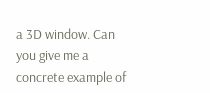a 3D window. Can you give me a concrete example of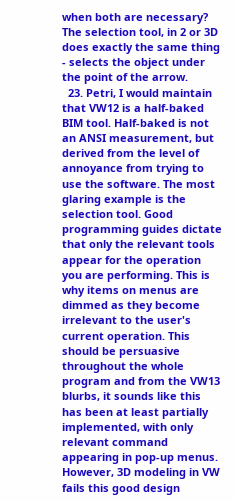when both are necessary? The selection tool, in 2 or 3D does exactly the same thing - selects the object under the point of the arrow.
  23. Petri, I would maintain that VW12 is a half-baked BIM tool. Half-baked is not an ANSI measurement, but derived from the level of annoyance from trying to use the software. The most glaring example is the selection tool. Good programming guides dictate that only the relevant tools appear for the operation you are performing. This is why items on menus are dimmed as they become irrelevant to the user's current operation. This should be persuasive throughout the whole program and from the VW13 blurbs, it sounds like this has been at least partially implemented, with only relevant command appearing in pop-up menus. However, 3D modeling in VW fails this good design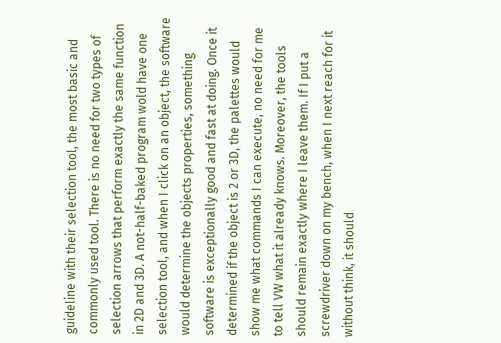guideline with their selection tool, the most basic and commonly used tool. There is no need for two types of selection arrows that perform exactly the same function in 2D and 3D. A not-half-baked program wold have one selection tool, and when I click on an object, the software would determine the objects properties, something software is exceptionally good and fast at doing. Once it determined if the object is 2 or 3D, the palettes would show me what commands I can execute, no need for me to tell VW what it already knows. Moreover, the tools should remain exactly where I leave them. If I put a screwdriver down on my bench, when I next reach for it without think, it should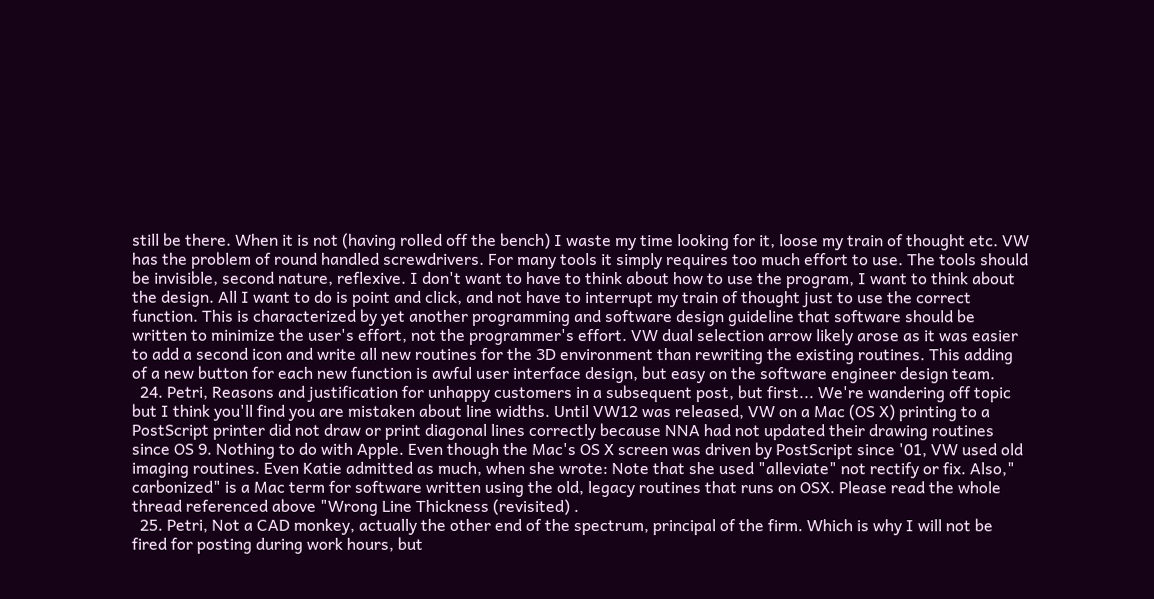still be there. When it is not (having rolled off the bench) I waste my time looking for it, loose my train of thought etc. VW has the problem of round handled screwdrivers. For many tools it simply requires too much effort to use. The tools should be invisible, second nature, reflexive. I don't want to have to think about how to use the program, I want to think about the design. All I want to do is point and click, and not have to interrupt my train of thought just to use the correct function. This is characterized by yet another programming and software design guideline that software should be written to minimize the user's effort, not the programmer's effort. VW dual selection arrow likely arose as it was easier to add a second icon and write all new routines for the 3D environment than rewriting the existing routines. This adding of a new button for each new function is awful user interface design, but easy on the software engineer design team.
  24. Petri, Reasons and justification for unhappy customers in a subsequent post, but first... We're wandering off topic but I think you'll find you are mistaken about line widths. Until VW12 was released, VW on a Mac (OS X) printing to a PostScript printer did not draw or print diagonal lines correctly because NNA had not updated their drawing routines since OS 9. Nothing to do with Apple. Even though the Mac's OS X screen was driven by PostScript since '01, VW used old imaging routines. Even Katie admitted as much, when she wrote: Note that she used "alleviate" not rectify or fix. Also," carbonized" is a Mac term for software written using the old, legacy routines that runs on OSX. Please read the whole thread referenced above "Wrong Line Thickness (revisited) .
  25. Petri, Not a CAD monkey, actually the other end of the spectrum, principal of the firm. Which is why I will not be fired for posting during work hours, but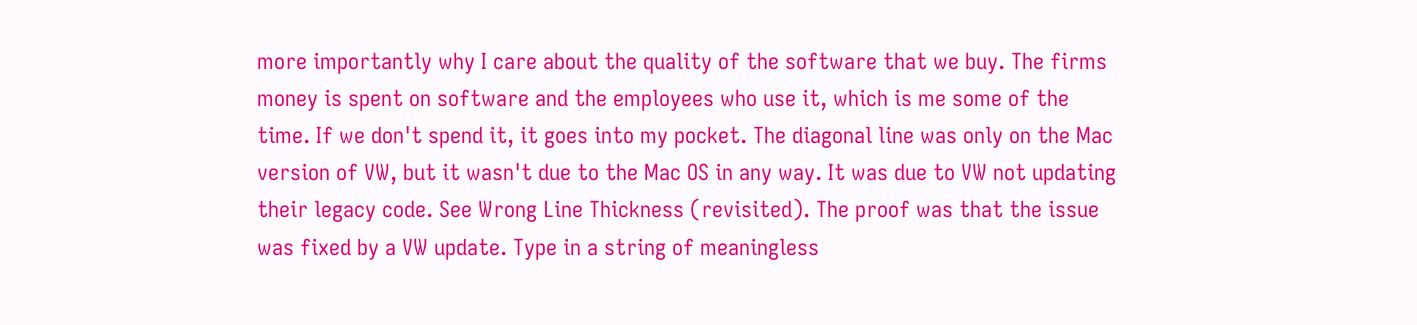more importantly why I care about the quality of the software that we buy. The firms money is spent on software and the employees who use it, which is me some of the time. If we don't spend it, it goes into my pocket. The diagonal line was only on the Mac version of VW, but it wasn't due to the Mac OS in any way. It was due to VW not updating their legacy code. See Wrong Line Thickness (revisited). The proof was that the issue was fixed by a VW update. Type in a string of meaningless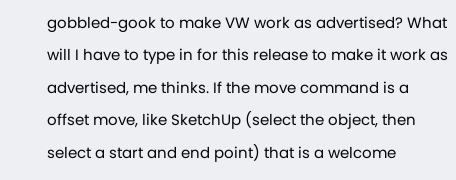gobbled-gook to make VW work as advertised? What will I have to type in for this release to make it work as advertised, me thinks. If the move command is a offset move, like SketchUp (select the object, then select a start and end point) that is a welcome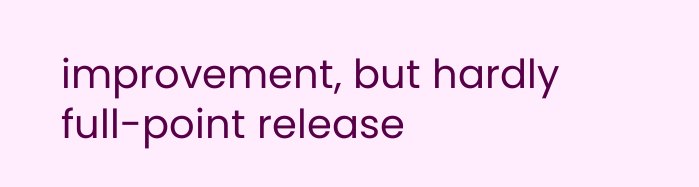improvement, but hardly full-point release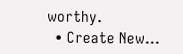worthy.
  • Create New...